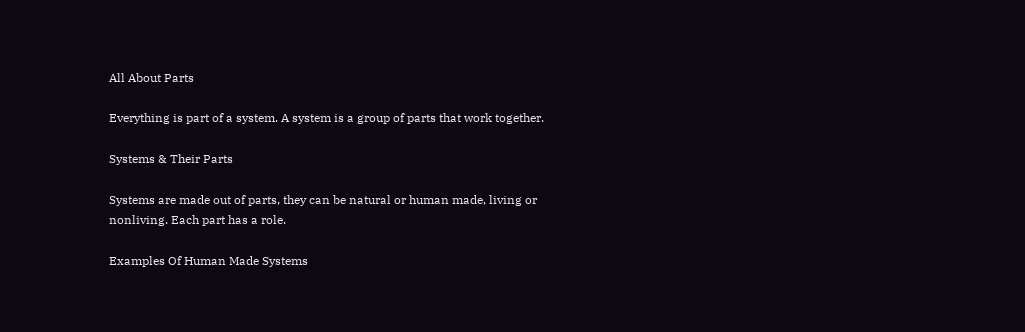All About Parts

Everything is part of a system. A system is a group of parts that work together.

Systems & Their Parts

Systems are made out of parts, they can be natural or human made, living or nonliving. Each part has a role.

Examples Of Human Made Systems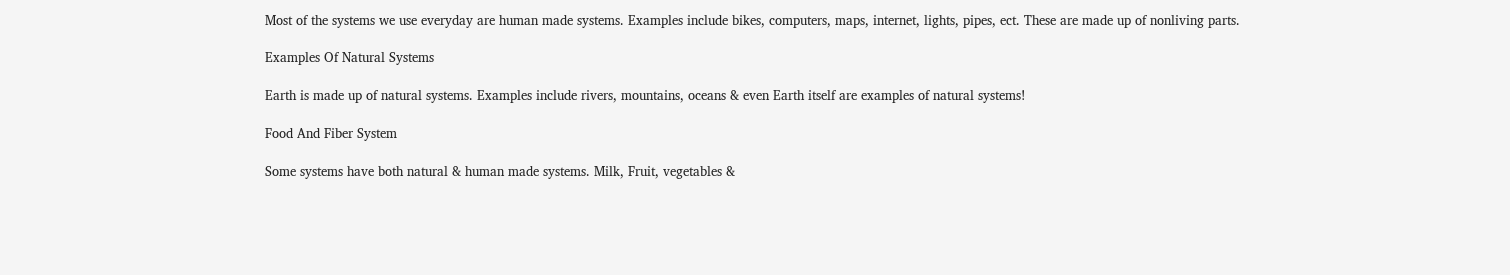Most of the systems we use everyday are human made systems. Examples include bikes, computers, maps, internet, lights, pipes, ect. These are made up of nonliving parts.

Examples Of Natural Systems

Earth is made up of natural systems. Examples include rivers, mountains, oceans & even Earth itself are examples of natural systems!

Food And Fiber System

Some systems have both natural & human made systems. Milk, Fruit, vegetables &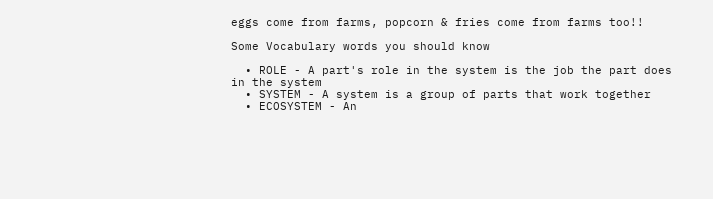eggs come from farms, popcorn & fries come from farms too!!

Some Vocabulary words you should know

  • ROLE - A part's role in the system is the job the part does in the system
  • SYSTEM - A system is a group of parts that work together
  • ECOSYSTEM - An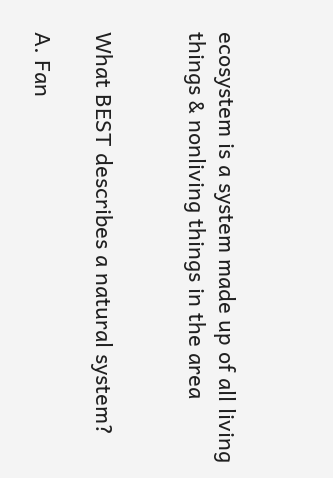ecosystem is a system made up of all living things & nonliving things in the area


What BEST describes a natural system?

A. Fan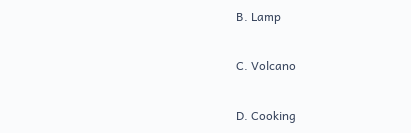B. Lamp

C. Volcano

D. Cooking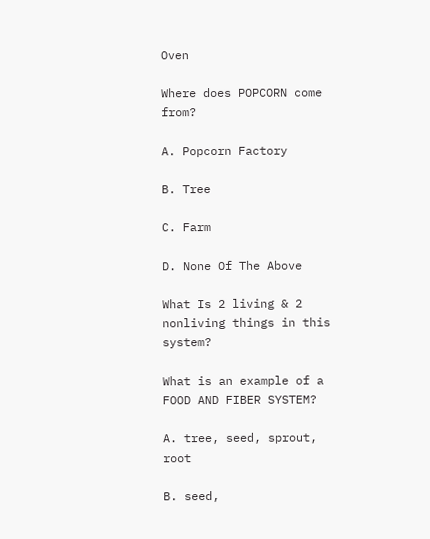Oven

Where does POPCORN come from?

A. Popcorn Factory

B. Tree

C. Farm

D. None Of The Above

What Is 2 living & 2 nonliving things in this system?

What is an example of a FOOD AND FIBER SYSTEM?

A. tree, seed, sprout, root

B. seed,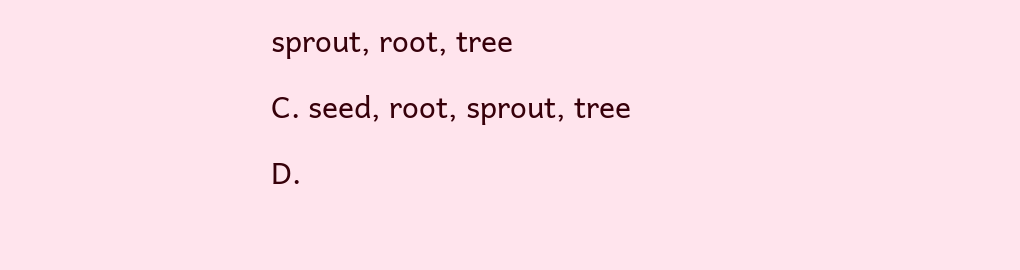sprout, root, tree

C. seed, root, sprout, tree

D.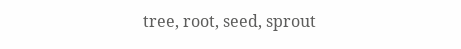tree, root, seed, sprout